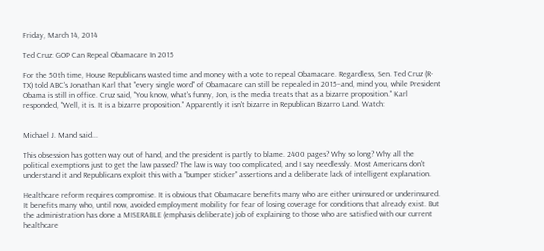Friday, March 14, 2014

Ted Cruz: GOP Can Repeal Obamacare In 2015

For the 50th time, House Republicans wasted time and money with a vote to repeal Obamacare. Regardless, Sen. Ted Cruz (R-TX) told ABC's Jonathan Karl that "every single word" of Obamacare can still be repealed in 2015–and, mind you, while President Obama is still in office. Cruz said, "You know, what's funny, Jon, is the media treats that as a bizarre proposition." Karl responded, "Well, it is. It is a bizarre proposition." Apparently it isn't bizarre in Republican Bizarro Land. Watch:


Michael J. Mand said...

This obsession has gotten way out of hand, and the president is partly to blame. 2400 pages? Why so long? Why all the political exemptions just to get the law passed? The law is way too complicated, and I say needlessly. Most Americans don't understand it and Republicans exploit this with a "bumper sticker" assertions and a deliberate lack of intelligent explanation.

Healthcare reform requires compromise. It is obvious that Obamacare benefits many who are either uninsured or underinsured. It benefits many who, until now, avoided employment mobility for fear of losing coverage for conditions that already exist. But the administration has done a MISERABLE (emphasis deliberate) job of explaining to those who are satisfied with our current healthcare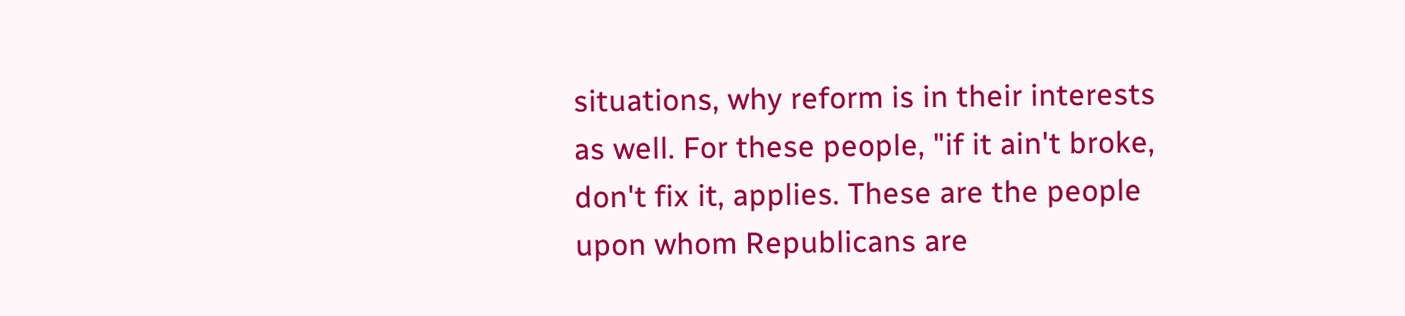situations, why reform is in their interests as well. For these people, "if it ain't broke, don't fix it, applies. These are the people upon whom Republicans are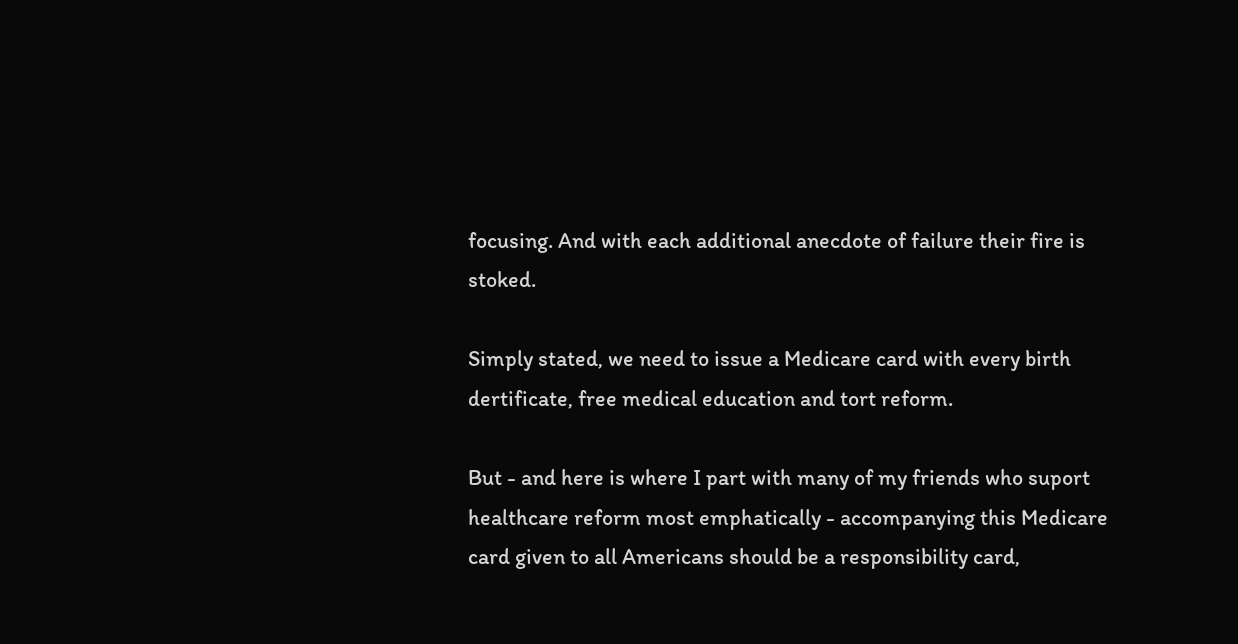focusing. And with each additional anecdote of failure their fire is stoked.

Simply stated, we need to issue a Medicare card with every birth dertificate, free medical education and tort reform.

But - and here is where I part with many of my friends who suport healthcare reform most emphatically - accompanying this Medicare card given to all Americans should be a responsibility card,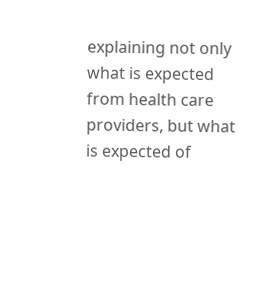explaining not only what is expected from health care providers, but what is expected of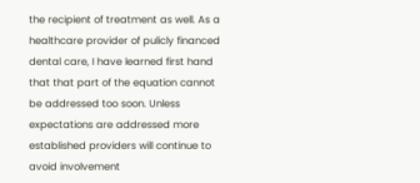the recipient of treatment as well. As a healthcare provider of pulicly financed dental care, I have learned first hand that that part of the equation cannot be addressed too soon. Unless expectations are addressed more established providers will continue to avoid involvement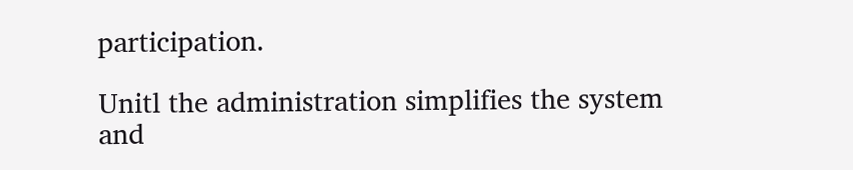participation.

Unitl the administration simplifies the system and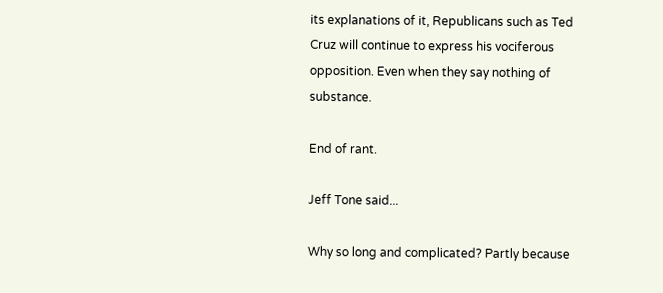its explanations of it, Republicans such as Ted Cruz will continue to express his vociferous opposition. Even when they say nothing of substance.

End of rant.

Jeff Tone said...

Why so long and complicated? Partly because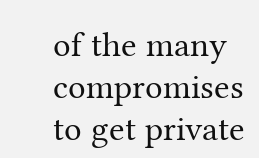of the many compromises to get private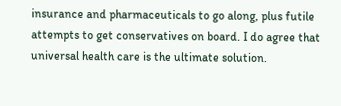insurance and pharmaceuticals to go along, plus futile attempts to get conservatives on board. I do agree that universal health care is the ultimate solution.